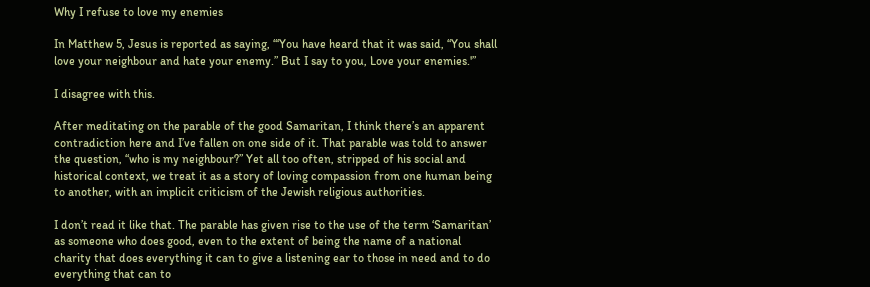Why I refuse to love my enemies

In Matthew 5, Jesus is reported as saying, “‘You have heard that it was said, “You shall love your neighbour and hate your enemy.” But I say to you, Love your enemies.'”

I disagree with this.

After meditating on the parable of the good Samaritan, I think there’s an apparent contradiction here and I’ve fallen on one side of it. That parable was told to answer the question, “who is my neighbour?” Yet all too often, stripped of his social and historical context, we treat it as a story of loving compassion from one human being to another, with an implicit criticism of the Jewish religious authorities.

I don’t read it like that. The parable has given rise to the use of the term ‘Samaritan’ as someone who does good, even to the extent of being the name of a national charity that does everything it can to give a listening ear to those in need and to do everything that can to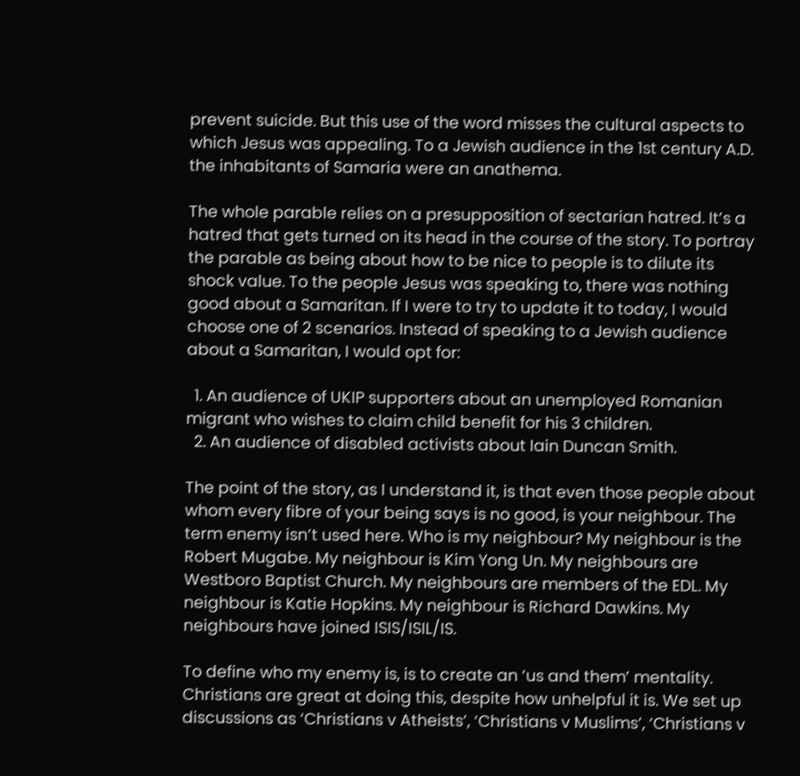prevent suicide. But this use of the word misses the cultural aspects to which Jesus was appealing. To a Jewish audience in the 1st century A.D. the inhabitants of Samaria were an anathema.

The whole parable relies on a presupposition of sectarian hatred. It’s a hatred that gets turned on its head in the course of the story. To portray the parable as being about how to be nice to people is to dilute its shock value. To the people Jesus was speaking to, there was nothing good about a Samaritan. If I were to try to update it to today, I would choose one of 2 scenarios. Instead of speaking to a Jewish audience about a Samaritan, I would opt for:

  1. An audience of UKIP supporters about an unemployed Romanian migrant who wishes to claim child benefit for his 3 children.
  2. An audience of disabled activists about Iain Duncan Smith.

The point of the story, as I understand it, is that even those people about whom every fibre of your being says is no good, is your neighbour. The term enemy isn’t used here. Who is my neighbour? My neighbour is the Robert Mugabe. My neighbour is Kim Yong Un. My neighbours are Westboro Baptist Church. My neighbours are members of the EDL. My neighbour is Katie Hopkins. My neighbour is Richard Dawkins. My neighbours have joined ISIS/ISIL/IS.

To define who my enemy is, is to create an ‘us and them’ mentality. Christians are great at doing this, despite how unhelpful it is. We set up discussions as ‘Christians v Atheists’, ‘Christians v Muslims’, ‘Christians v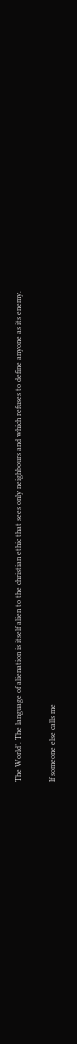The World’. The language of alienation is itself alien to the christian ethic that sees only neighbours and which refuses to define anyone as its enemy.

If someone else calls me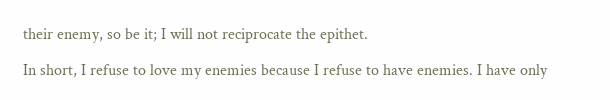their enemy, so be it; I will not reciprocate the epithet.

In short, I refuse to love my enemies because I refuse to have enemies. I have only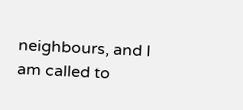neighbours, and I am called to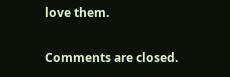love them.

Comments are closed.